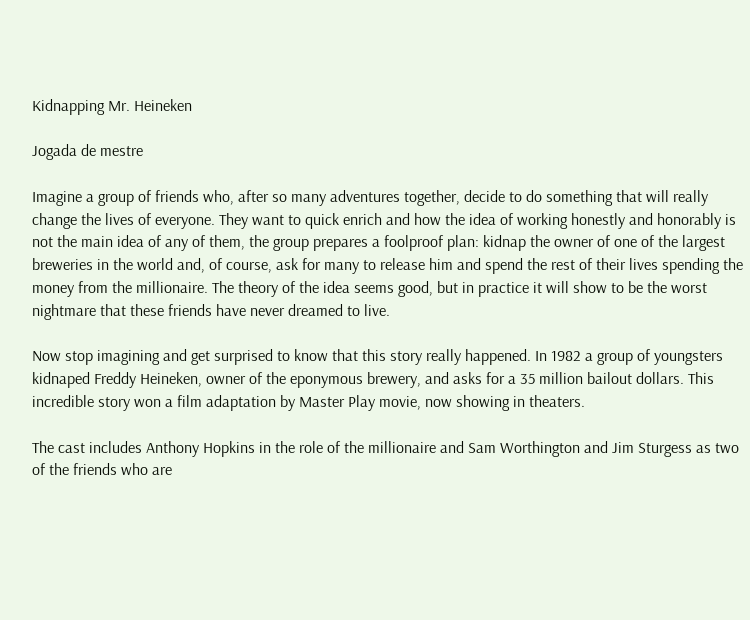Kidnapping Mr. Heineken

Jogada de mestre

Imagine a group of friends who, after so many adventures together, decide to do something that will really change the lives of everyone. They want to quick enrich and how the idea of working honestly and honorably is not the main idea of any of them, the group prepares a foolproof plan: kidnap the owner of one of the largest breweries in the world and, of course, ask for many to release him and spend the rest of their lives spending the money from the millionaire. The theory of the idea seems good, but in practice it will show to be the worst nightmare that these friends have never dreamed to live.

Now stop imagining and get surprised to know that this story really happened. In 1982 a group of youngsters kidnaped Freddy Heineken, owner of the eponymous brewery, and asks for a 35 million bailout dollars. This incredible story won a film adaptation by Master Play movie, now showing in theaters.

The cast includes Anthony Hopkins in the role of the millionaire and Sam Worthington and Jim Sturgess as two of the friends who are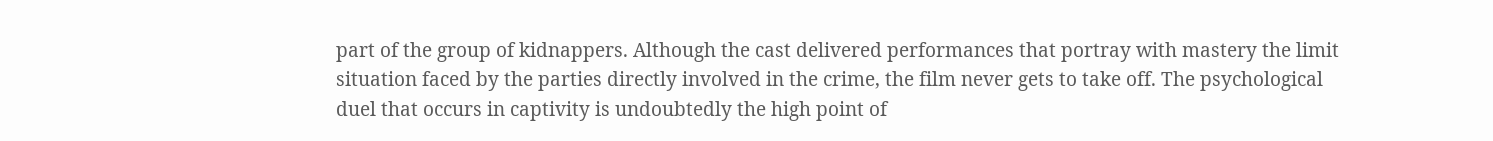part of the group of kidnappers. Although the cast delivered performances that portray with mastery the limit situation faced by the parties directly involved in the crime, the film never gets to take off. The psychological duel that occurs in captivity is undoubtedly the high point of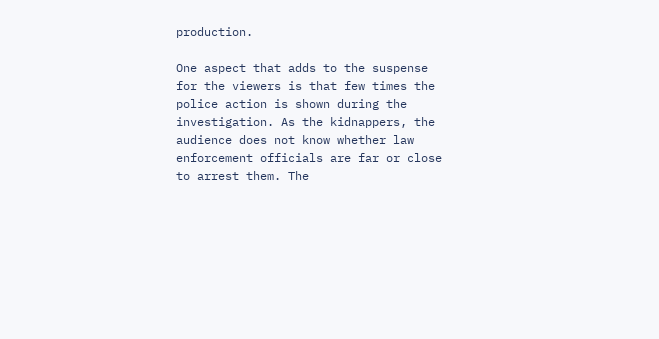production.

One aspect that adds to the suspense for the viewers is that few times the police action is shown during the investigation. As the kidnappers, the audience does not know whether law enforcement officials are far or close to arrest them. The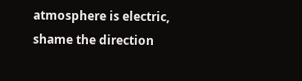atmosphere is electric, shame the direction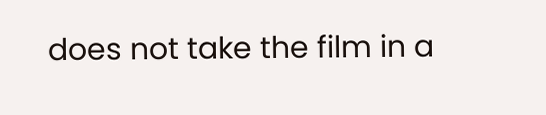does not take the film in a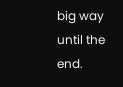big way until the end.